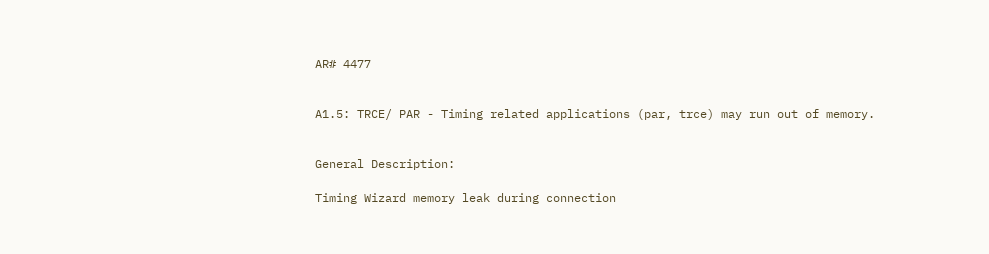AR# 4477


A1.5: TRCE/ PAR - Timing related applications (par, trce) may run out of memory.


General Description:

Timing Wizard memory leak during connection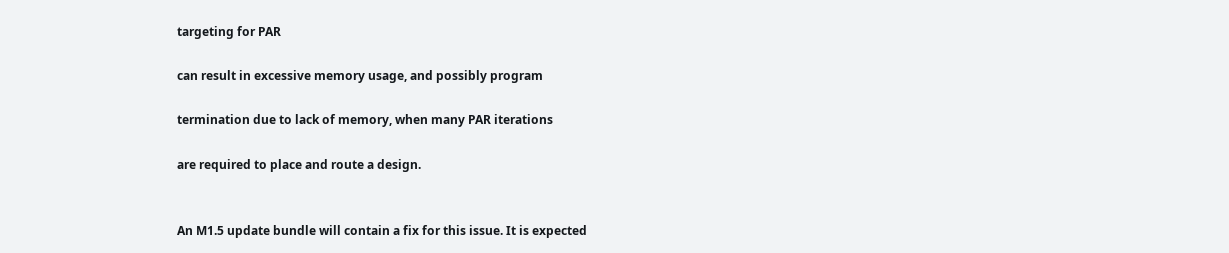targeting for PAR

can result in excessive memory usage, and possibly program

termination due to lack of memory, when many PAR iterations

are required to place and route a design.


An M1.5 update bundle will contain a fix for this issue. It is expected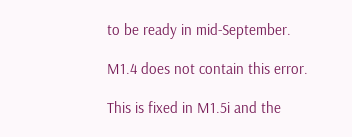to be ready in mid-September.

M1.4 does not contain this error.

This is fixed in M1.5i and the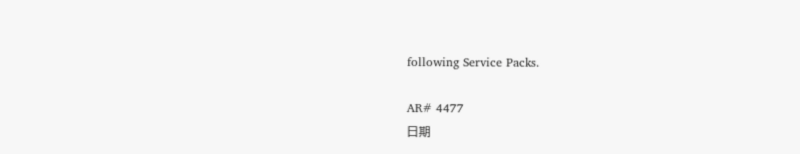following Service Packs.

AR# 4477
日期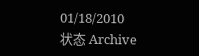01/18/2010
状态 Archive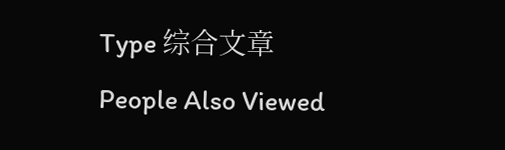Type 综合文章
People Also Viewed